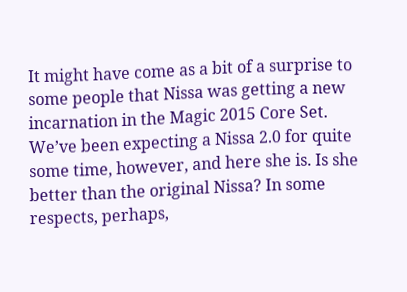It might have come as a bit of a surprise to some people that Nissa was getting a new incarnation in the Magic 2015 Core Set. We’ve been expecting a Nissa 2.0 for quite some time, however, and here she is. Is she better than the original Nissa? In some respects, perhaps,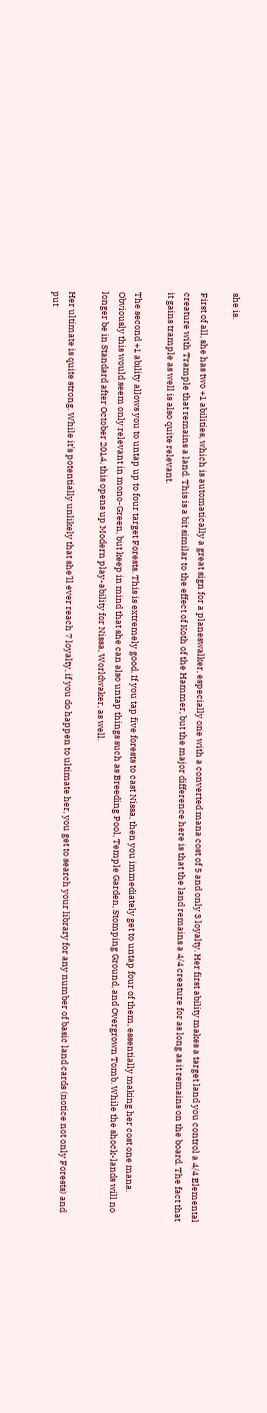she is.

First of all, she has two +1 abilities, which is automatically a great sign for a planeswalker, especially one with a converted mana cost of 5 and only 3 loyalty. Her first ability makes a target land you control a 4/4 Elemental creature with Trample that remains a land. This is a bit similar to the effect of Koth of the Hammer, but the major difference here is that the land remains a 4/4 creature for as long as it remains on the board. The fact that it gains trample as well is also quite relevant.

The second +1 ability allows you to untap up to four target Forests. This is extremely good. If you tap five forests to cast Nissa, then you immediately get to untap four of them, essentially making her cost one mana. Obviously this would seem only relevant in mono-Green, but keep in mind that she can also untap things such as Breeding Pool, Temple Garden, Stomping Ground, and Overgrown Tomb. While the shock-lands will no longer be in Standard after October 2014, this opens up Modern play-ability for Nissa, Worldwaker, as well.

Her ultimate is quite strong. While it’s potentially unlikely that she’ll ever reach 7 loyalty, if you do happen to ultimate her, you get to search your library for any number of basic land cards (notice not only Forests) and put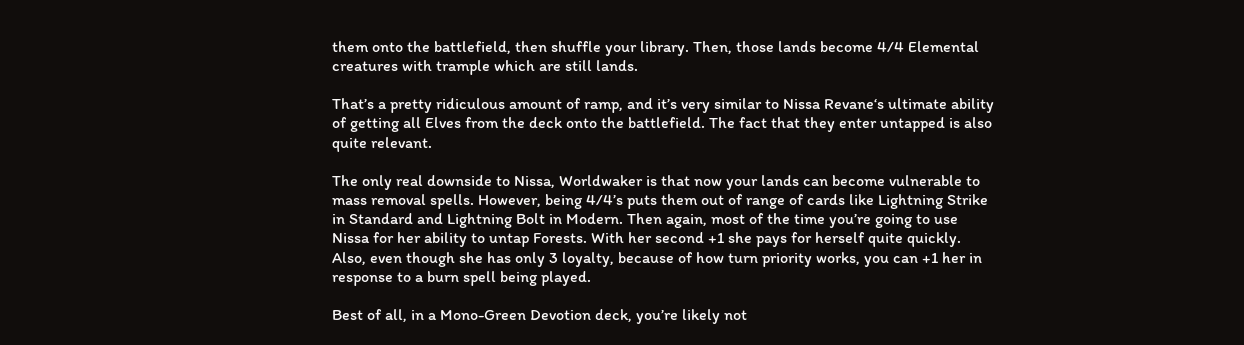them onto the battlefield, then shuffle your library. Then, those lands become 4/4 Elemental creatures with trample which are still lands.

That’s a pretty ridiculous amount of ramp, and it’s very similar to Nissa Revane‘s ultimate ability of getting all Elves from the deck onto the battlefield. The fact that they enter untapped is also quite relevant.

The only real downside to Nissa, Worldwaker is that now your lands can become vulnerable to mass removal spells. However, being 4/4’s puts them out of range of cards like Lightning Strike in Standard and Lightning Bolt in Modern. Then again, most of the time you’re going to use Nissa for her ability to untap Forests. With her second +1 she pays for herself quite quickly. Also, even though she has only 3 loyalty, because of how turn priority works, you can +1 her in response to a burn spell being played.

Best of all, in a Mono-Green Devotion deck, you’re likely not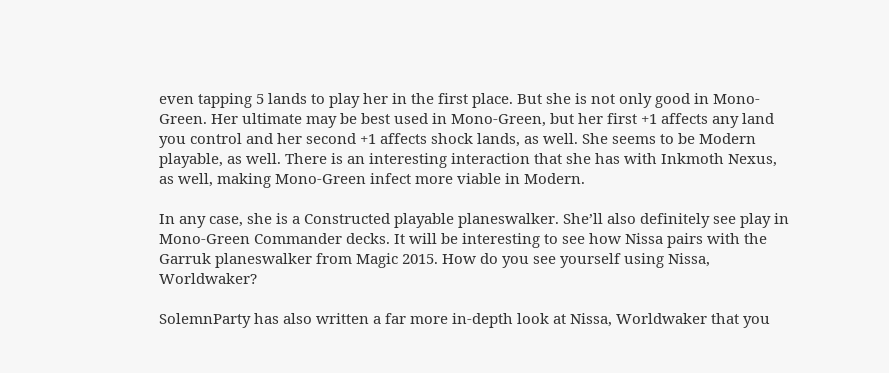even tapping 5 lands to play her in the first place. But she is not only good in Mono-Green. Her ultimate may be best used in Mono-Green, but her first +1 affects any land you control and her second +1 affects shock lands, as well. She seems to be Modern playable, as well. There is an interesting interaction that she has with Inkmoth Nexus, as well, making Mono-Green infect more viable in Modern.

In any case, she is a Constructed playable planeswalker. She’ll also definitely see play in Mono-Green Commander decks. It will be interesting to see how Nissa pairs with the Garruk planeswalker from Magic 2015. How do you see yourself using Nissa, Worldwaker?

SolemnParty has also written a far more in-depth look at Nissa, Worldwaker that you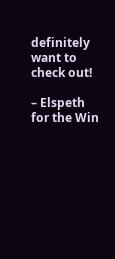definitely want to check out!

– Elspeth for the Win